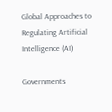Global Approaches to Regulating Artificial Intelligence (AI)

Governments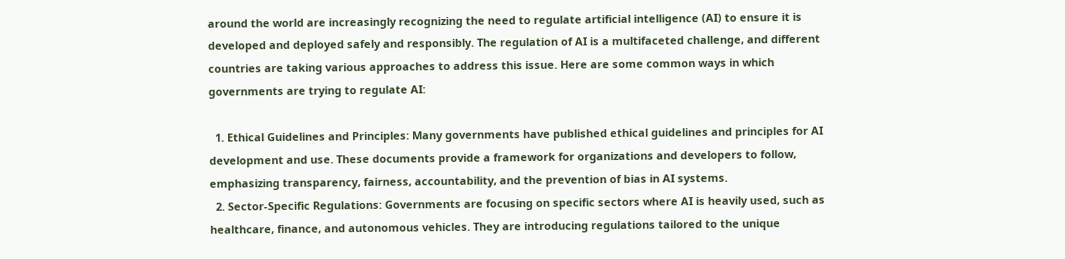around the world are increasingly recognizing the need to regulate artificial intelligence (AI) to ensure it is developed and deployed safely and responsibly. The regulation of AI is a multifaceted challenge, and different countries are taking various approaches to address this issue. Here are some common ways in which governments are trying to regulate AI:

  1. Ethical Guidelines and Principles: Many governments have published ethical guidelines and principles for AI development and use. These documents provide a framework for organizations and developers to follow, emphasizing transparency, fairness, accountability, and the prevention of bias in AI systems.
  2. Sector-Specific Regulations: Governments are focusing on specific sectors where AI is heavily used, such as healthcare, finance, and autonomous vehicles. They are introducing regulations tailored to the unique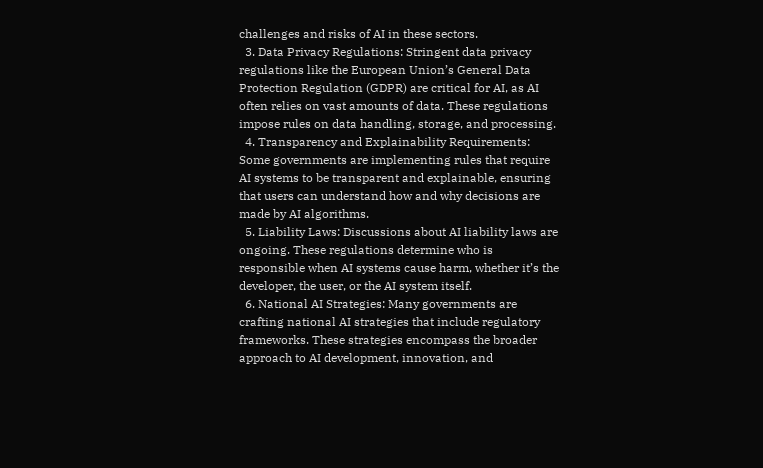challenges and risks of AI in these sectors.
  3. Data Privacy Regulations: Stringent data privacy regulations like the European Union’s General Data Protection Regulation (GDPR) are critical for AI, as AI often relies on vast amounts of data. These regulations impose rules on data handling, storage, and processing.
  4. Transparency and Explainability Requirements: Some governments are implementing rules that require AI systems to be transparent and explainable, ensuring that users can understand how and why decisions are made by AI algorithms.
  5. Liability Laws: Discussions about AI liability laws are ongoing. These regulations determine who is responsible when AI systems cause harm, whether it’s the developer, the user, or the AI system itself.
  6. National AI Strategies: Many governments are crafting national AI strategies that include regulatory frameworks. These strategies encompass the broader approach to AI development, innovation, and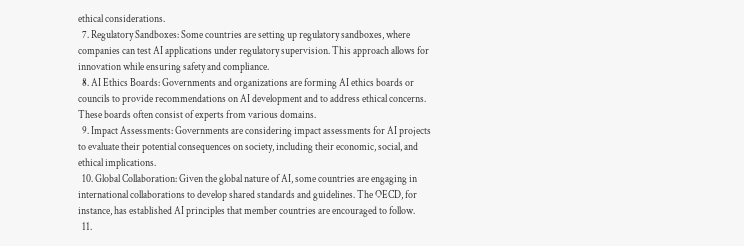ethical considerations.
  7. Regulatory Sandboxes: Some countries are setting up regulatory sandboxes, where companies can test AI applications under regulatory supervision. This approach allows for innovation while ensuring safety and compliance.
  8. AI Ethics Boards: Governments and organizations are forming AI ethics boards or councils to provide recommendations on AI development and to address ethical concerns. These boards often consist of experts from various domains.
  9. Impact Assessments: Governments are considering impact assessments for AI projects to evaluate their potential consequences on society, including their economic, social, and ethical implications.
  10. Global Collaboration: Given the global nature of AI, some countries are engaging in international collaborations to develop shared standards and guidelines. The OECD, for instance, has established AI principles that member countries are encouraged to follow.
  11.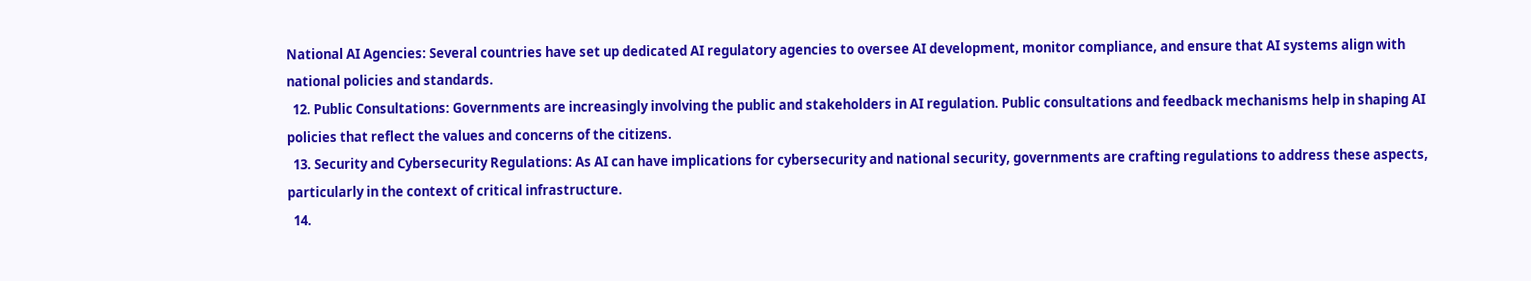National AI Agencies: Several countries have set up dedicated AI regulatory agencies to oversee AI development, monitor compliance, and ensure that AI systems align with national policies and standards.
  12. Public Consultations: Governments are increasingly involving the public and stakeholders in AI regulation. Public consultations and feedback mechanisms help in shaping AI policies that reflect the values and concerns of the citizens.
  13. Security and Cybersecurity Regulations: As AI can have implications for cybersecurity and national security, governments are crafting regulations to address these aspects, particularly in the context of critical infrastructure.
  14.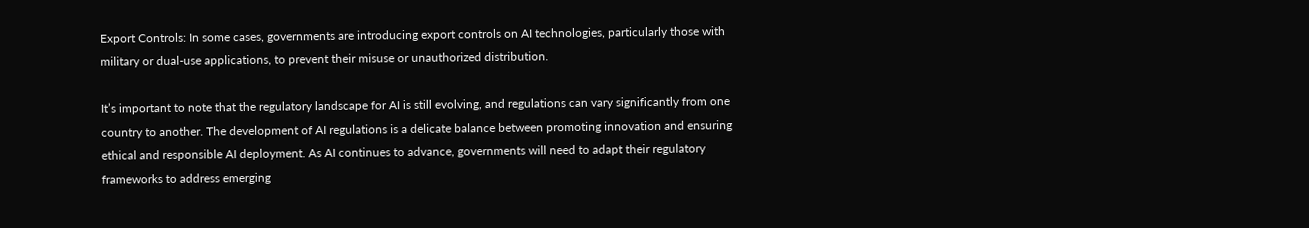Export Controls: In some cases, governments are introducing export controls on AI technologies, particularly those with military or dual-use applications, to prevent their misuse or unauthorized distribution.

It’s important to note that the regulatory landscape for AI is still evolving, and regulations can vary significantly from one country to another. The development of AI regulations is a delicate balance between promoting innovation and ensuring ethical and responsible AI deployment. As AI continues to advance, governments will need to adapt their regulatory frameworks to address emerging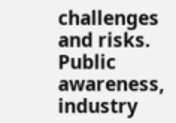challenges and risks. Public awareness, industry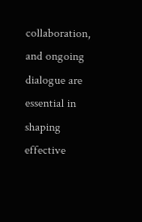collaboration, and ongoing dialogue are essential in shaping effective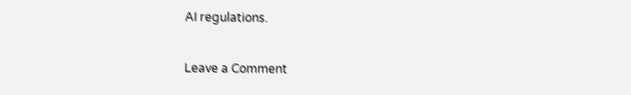AI regulations.

Leave a Comment